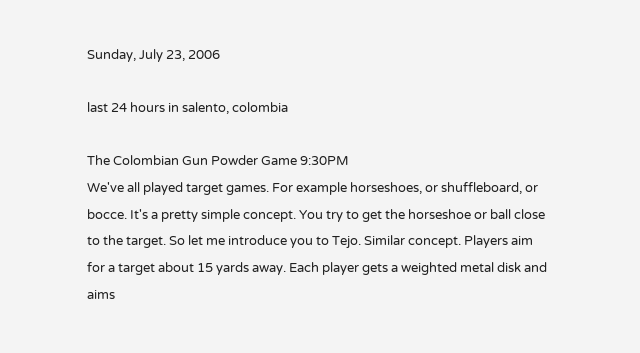Sunday, July 23, 2006

last 24 hours in salento, colombia

The Colombian Gun Powder Game 9:30PM
We've all played target games. For example horseshoes, or shuffleboard, or bocce. It's a pretty simple concept. You try to get the horseshoe or ball close to the target. So let me introduce you to Tejo. Similar concept. Players aim for a target about 15 yards away. Each player gets a weighted metal disk and aims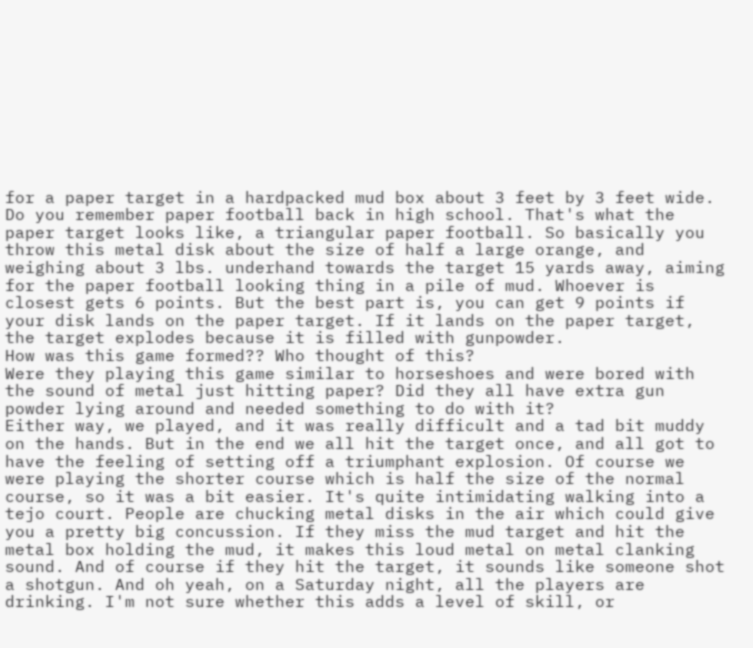for a paper target in a hardpacked mud box about 3 feet by 3 feet wide. Do you remember paper football back in high school. That's what the paper target looks like, a triangular paper football. So basically you throw this metal disk about the size of half a large orange, and weighing about 3 lbs. underhand towards the target 15 yards away, aiming for the paper football looking thing in a pile of mud. Whoever is closest gets 6 points. But the best part is, you can get 9 points if your disk lands on the paper target. If it lands on the paper target, the target explodes because it is filled with gunpowder.
How was this game formed?? Who thought of this?
Were they playing this game similar to horseshoes and were bored with the sound of metal just hitting paper? Did they all have extra gun powder lying around and needed something to do with it?
Either way, we played, and it was really difficult and a tad bit muddy on the hands. But in the end we all hit the target once, and all got to have the feeling of setting off a triumphant explosion. Of course we were playing the shorter course which is half the size of the normal course, so it was a bit easier. It's quite intimidating walking into a tejo court. People are chucking metal disks in the air which could give you a pretty big concussion. If they miss the mud target and hit the metal box holding the mud, it makes this loud metal on metal clanking sound. And of course if they hit the target, it sounds like someone shot a shotgun. And oh yeah, on a Saturday night, all the players are drinking. I'm not sure whether this adds a level of skill, or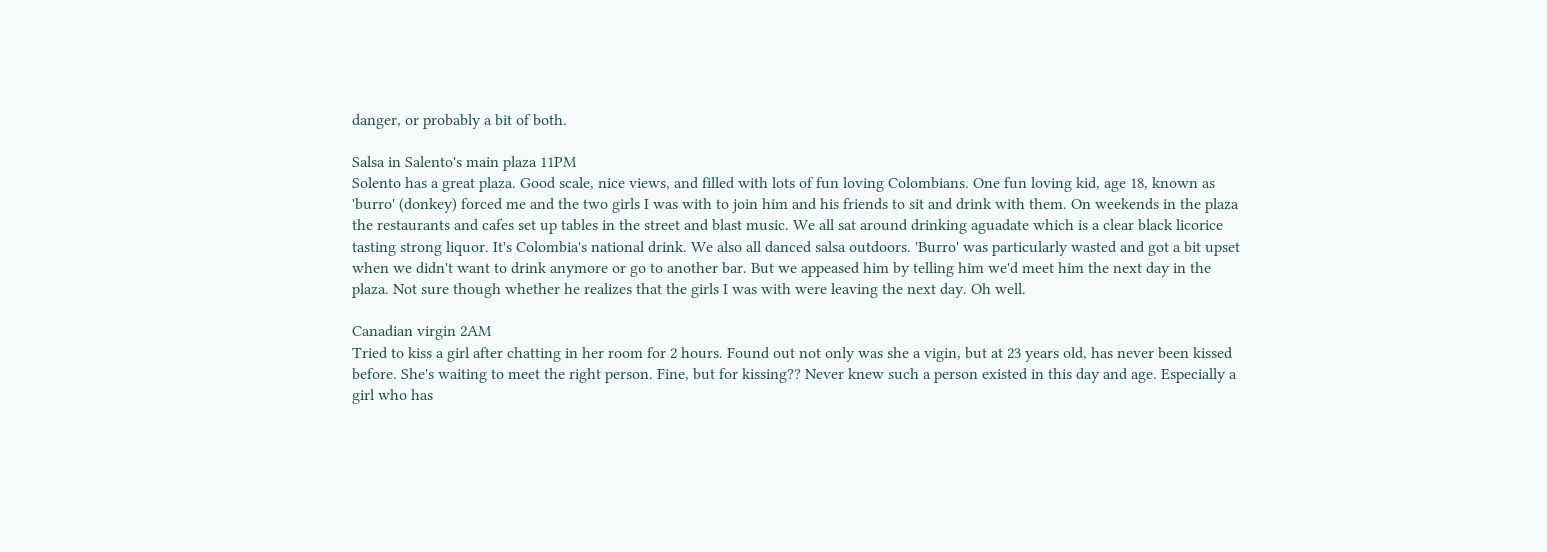danger, or probably a bit of both.

Salsa in Salento's main plaza 11PM
Solento has a great plaza. Good scale, nice views, and filled with lots of fun loving Colombians. One fun loving kid, age 18, known as 'burro' (donkey) forced me and the two girls I was with to join him and his friends to sit and drink with them. On weekends in the plaza the restaurants and cafes set up tables in the street and blast music. We all sat around drinking aguadate which is a clear black licorice tasting strong liquor. It's Colombia's national drink. We also all danced salsa outdoors. 'Burro' was particularly wasted and got a bit upset when we didn't want to drink anymore or go to another bar. But we appeased him by telling him we'd meet him the next day in the plaza. Not sure though whether he realizes that the girls I was with were leaving the next day. Oh well.

Canadian virgin 2AM
Tried to kiss a girl after chatting in her room for 2 hours. Found out not only was she a vigin, but at 23 years old, has never been kissed before. She's waiting to meet the right person. Fine, but for kissing?? Never knew such a person existed in this day and age. Especially a girl who has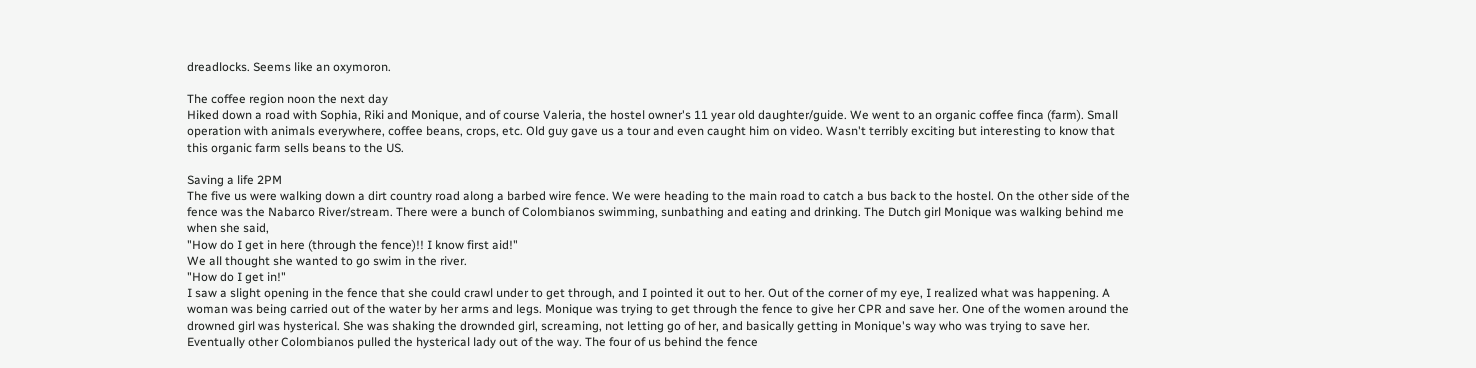dreadlocks. Seems like an oxymoron.

The coffee region noon the next day
Hiked down a road with Sophia, Riki and Monique, and of course Valeria, the hostel owner's 11 year old daughter/guide. We went to an organic coffee finca (farm). Small operation with animals everywhere, coffee beans, crops, etc. Old guy gave us a tour and even caught him on video. Wasn't terribly exciting but interesting to know that this organic farm sells beans to the US.

Saving a life 2PM
The five us were walking down a dirt country road along a barbed wire fence. We were heading to the main road to catch a bus back to the hostel. On the other side of the fence was the Nabarco River/stream. There were a bunch of Colombianos swimming, sunbathing and eating and drinking. The Dutch girl Monique was walking behind me when she said,
"How do I get in here (through the fence)!! I know first aid!"
We all thought she wanted to go swim in the river.
"How do I get in!"
I saw a slight opening in the fence that she could crawl under to get through, and I pointed it out to her. Out of the corner of my eye, I realized what was happening. A woman was being carried out of the water by her arms and legs. Monique was trying to get through the fence to give her CPR and save her. One of the women around the drowned girl was hysterical. She was shaking the drownded girl, screaming, not letting go of her, and basically getting in Monique's way who was trying to save her. Eventually other Colombianos pulled the hysterical lady out of the way. The four of us behind the fence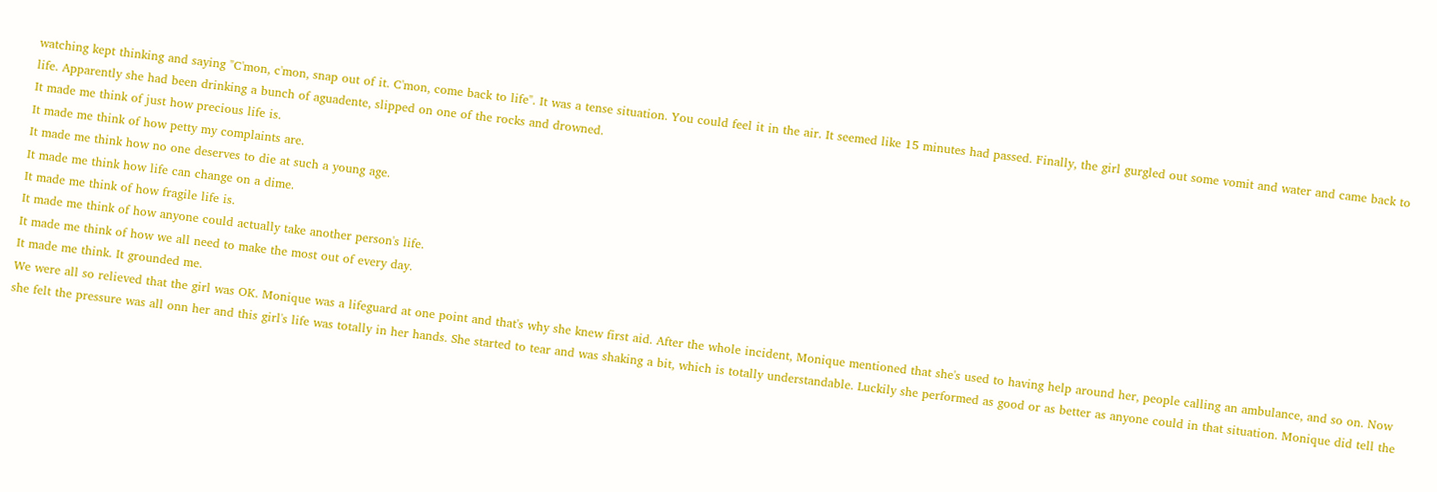watching kept thinking and saying "C'mon, c'mon, snap out of it. C'mon, come back to life". It was a tense situation. You could feel it in the air. It seemed like 15 minutes had passed. Finally, the girl gurgled out some vomit and water and came back to life. Apparently she had been drinking a bunch of aguadente, slipped on one of the rocks and drowned.
It made me think of just how precious life is.
It made me think of how petty my complaints are.
It made me think how no one deserves to die at such a young age.
It made me think how life can change on a dime.
It made me think of how fragile life is.
It made me think of how anyone could actually take another person's life.
It made me think of how we all need to make the most out of every day.
It made me think. It grounded me.
We were all so relieved that the girl was OK. Monique was a lifeguard at one point and that's why she knew first aid. After the whole incident, Monique mentioned that she's used to having help around her, people calling an ambulance, and so on. Now she felt the pressure was all onn her and this girl's life was totally in her hands. She started to tear and was shaking a bit, which is totally understandable. Luckily she performed as good or as better as anyone could in that situation. Monique did tell the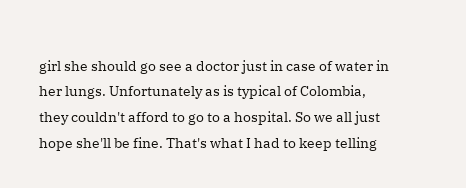girl she should go see a doctor just in case of water in her lungs. Unfortunately as is typical of Colombia, they couldn't afford to go to a hospital. So we all just hope she'll be fine. That's what I had to keep telling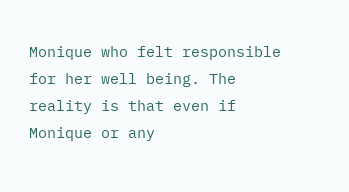Monique who felt responsible for her well being. The reality is that even if Monique or any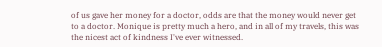of us gave her money for a doctor, odds are that the money would never get to a doctor. Monique is pretty much a hero, and in all of my travels, this was the nicest act of kindness I've ever witnessed.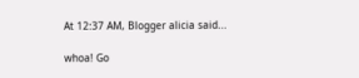At 12:37 AM, Blogger alicia said...

whoa! Go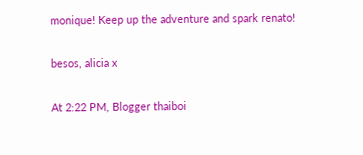monique! Keep up the adventure and spark renato!

besos, alicia x

At 2:22 PM, Blogger thaiboi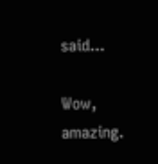said...

Wow, amazing.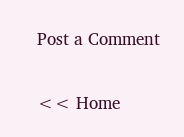Post a Comment

<< Home